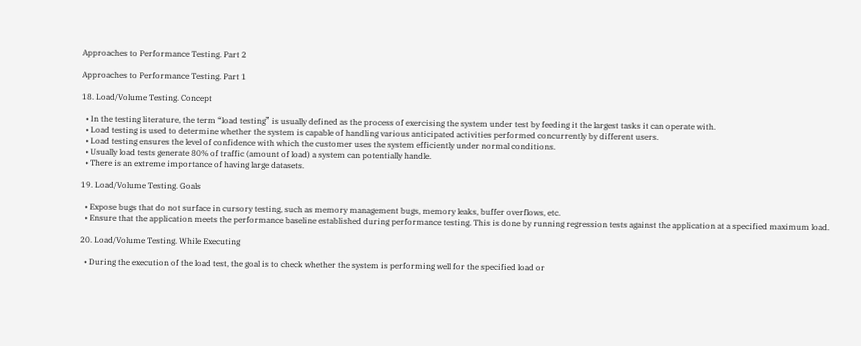Approaches to Performance Testing. Part 2

Approaches to Performance Testing. Part 1

18. Load/Volume Testing. Concept

  • In the testing literature, the term “load testing” is usually defined as the process of exercising the system under test by feeding it the largest tasks it can operate with.
  • Load testing is used to determine whether the system is capable of handling various anticipated activities performed concurrently by different users.
  • Load testing ensures the level of confidence with which the customer uses the system efficiently under normal conditions.
  • Usually load tests generate 80% of traffic (amount of load) a system can potentially handle.
  • There is an extreme importance of having large datasets.

19. Load/Volume Testing. Goals

  • Expose bugs that do not surface in cursory testing, such as memory management bugs, memory leaks, buffer overflows, etc.
  • Ensure that the application meets the performance baseline established during performance testing. This is done by running regression tests against the application at a specified maximum load.

20. Load/Volume Testing. While Executing

  • During the execution of the load test, the goal is to check whether the system is performing well for the specified load or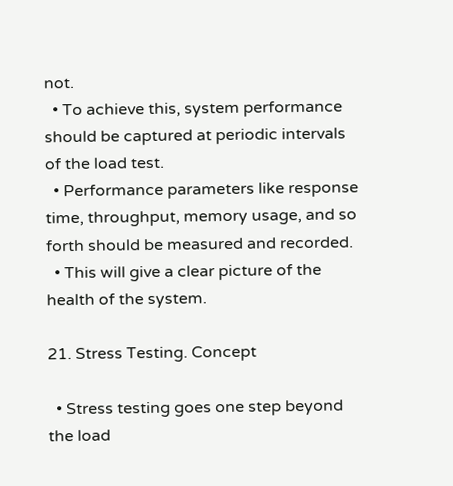not.
  • To achieve this, system performance should be captured at periodic intervals of the load test.
  • Performance parameters like response time, throughput, memory usage, and so forth should be measured and recorded.
  • This will give a clear picture of the health of the system.

21. Stress Testing. Concept

  • Stress testing goes one step beyond the load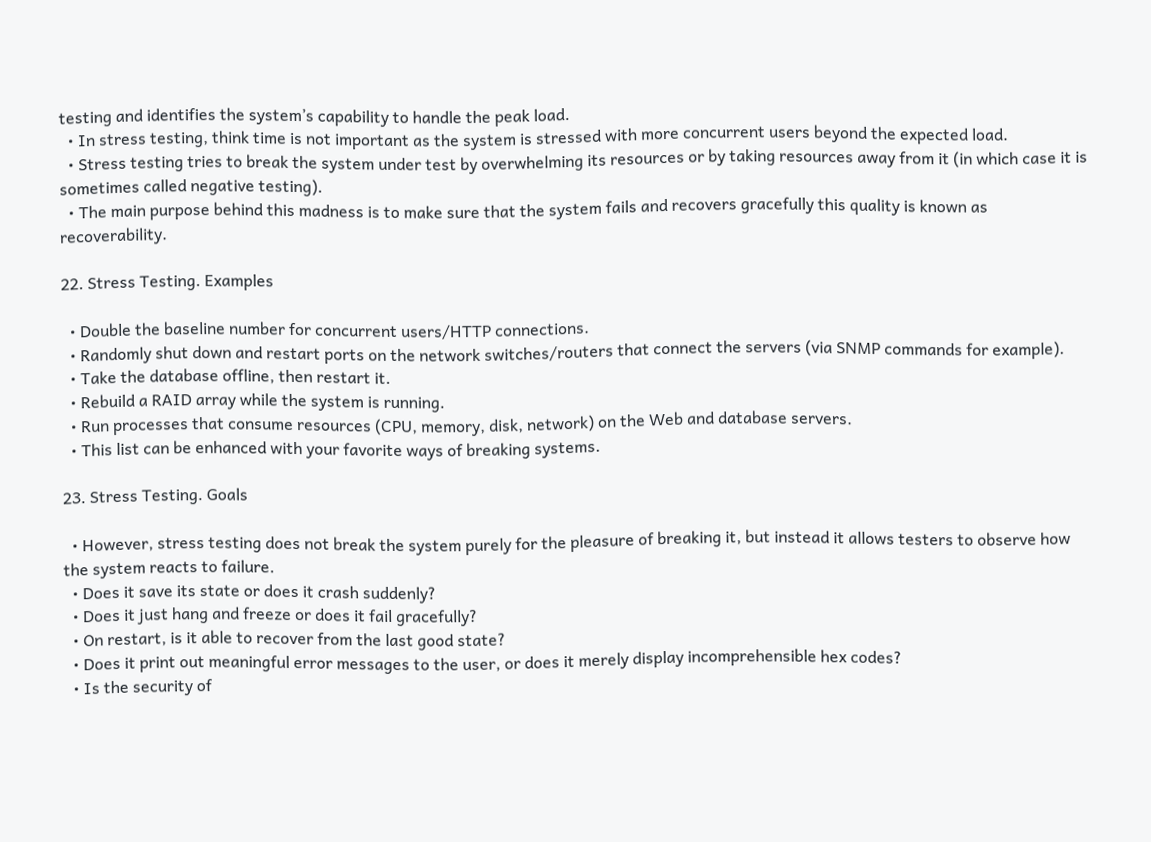testing and identifies the system’s capability to handle the peak load.
  • In stress testing, think time is not important as the system is stressed with more concurrent users beyond the expected load.
  • Stress testing tries to break the system under test by overwhelming its resources or by taking resources away from it (in which case it is sometimes called negative testing).
  • The main purpose behind this madness is to make sure that the system fails and recovers gracefully this quality is known as recoverability.

22. Stress Testing. Examples

  • Double the baseline number for concurrent users/HTTP connections.
  • Randomly shut down and restart ports on the network switches/routers that connect the servers (via SNMP commands for example).
  • Take the database offline, then restart it.
  • Rebuild a RAID array while the system is running.
  • Run processes that consume resources (CPU, memory, disk, network) on the Web and database servers.
  • This list can be enhanced with your favorite ways of breaking systems.

23. Stress Testing. Goals

  • However, stress testing does not break the system purely for the pleasure of breaking it, but instead it allows testers to observe how the system reacts to failure.
  • Does it save its state or does it crash suddenly?
  • Does it just hang and freeze or does it fail gracefully?
  • On restart, is it able to recover from the last good state?
  • Does it print out meaningful error messages to the user, or does it merely display incomprehensible hex codes?
  • Is the security of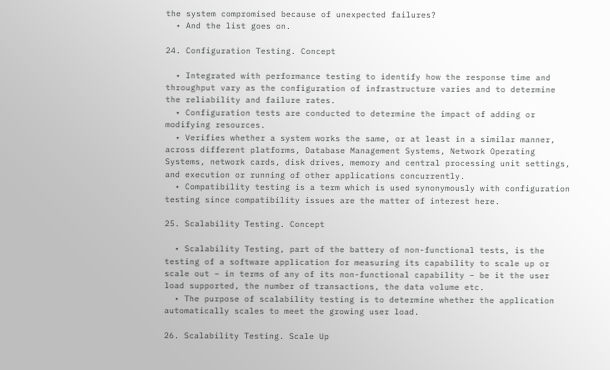the system compromised because of unexpected failures?
  • And the list goes on.

24. Configuration Testing. Concept

  • Integrated with performance testing to identify how the response time and throughput vary as the configuration of infrastructure varies and to determine the reliability and failure rates.
  • Configuration tests are conducted to determine the impact of adding or modifying resources.
  • Verifies whether a system works the same, or at least in a similar manner, across different platforms, Database Management Systems, Network Operating Systems, network cards, disk drives, memory and central processing unit settings, and execution or running of other applications concurrently.
  • Compatibility testing is a term which is used synonymously with configuration testing since compatibility issues are the matter of interest here.

25. Scalability Testing. Concept

  • Scalability Testing, part of the battery of non-functional tests, is the testing of a software application for measuring its capability to scale up or scale out – in terms of any of its non-functional capability – be it the user load supported, the number of transactions, the data volume etc.
  • The purpose of scalability testing is to determine whether the application automatically scales to meet the growing user load.

26. Scalability Testing. Scale Up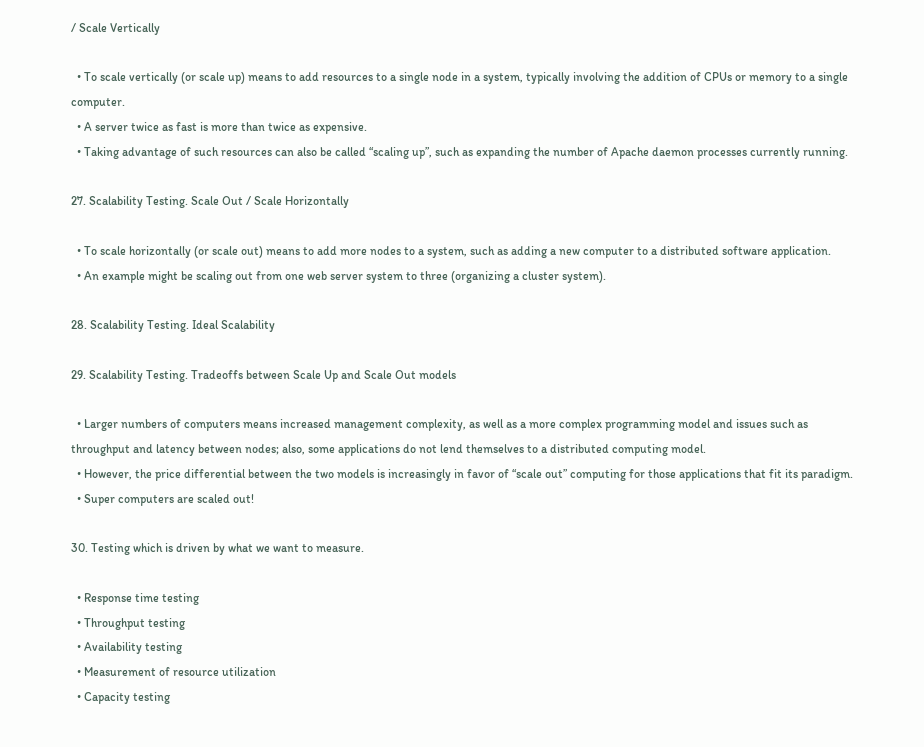/ Scale Vertically

  • To scale vertically (or scale up) means to add resources to a single node in a system, typically involving the addition of CPUs or memory to a single computer.
  • A server twice as fast is more than twice as expensive.
  • Taking advantage of such resources can also be called “scaling up”, such as expanding the number of Apache daemon processes currently running.

27. Scalability Testing. Scale Out / Scale Horizontally

  • To scale horizontally (or scale out) means to add more nodes to a system, such as adding a new computer to a distributed software application.
  • An example might be scaling out from one web server system to three (organizing a cluster system).

28. Scalability Testing. Ideal Scalability

29. Scalability Testing. Tradeoffs between Scale Up and Scale Out models

  • Larger numbers of computers means increased management complexity, as well as a more complex programming model and issues such as throughput and latency between nodes; also, some applications do not lend themselves to a distributed computing model.
  • However, the price differential between the two models is increasingly in favor of “scale out” computing for those applications that fit its paradigm.
  • Super computers are scaled out!

30. Testing which is driven by what we want to measure.

  • Response time testing
  • Throughput testing
  • Availability testing
  • Measurement of resource utilization
  • Capacity testing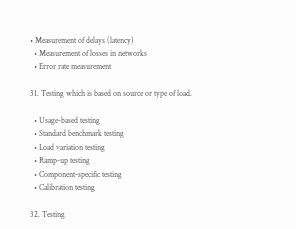• Measurement of delays (latency)
  • Measurement of losses in networks
  • Error rate measurement

31. Testing which is based on source or type of load.

  • Usage-based testing
  • Standard benchmark testing
  • Load variation testing
  • Ramp-up testing
  • Component-specific testing
  • Calibration testing

32. Testing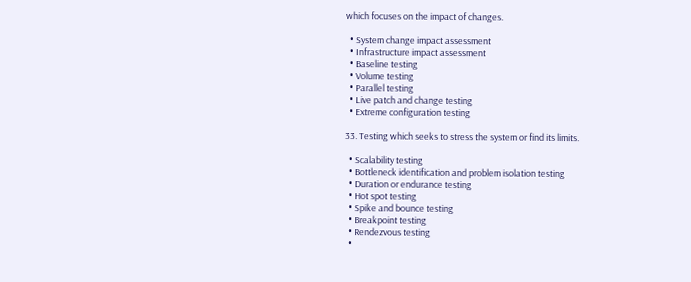which focuses on the impact of changes.

  • System change impact assessment
  • Infrastructure impact assessment
  • Baseline testing
  • Volume testing
  • Parallel testing
  • Live patch and change testing
  • Extreme configuration testing

33. Testing which seeks to stress the system or find its limits.

  • Scalability testing
  • Bottleneck identification and problem isolation testing
  • Duration or endurance testing
  • Hot spot testing
  • Spike and bounce testing
  • Breakpoint testing
  • Rendezvous testing
  •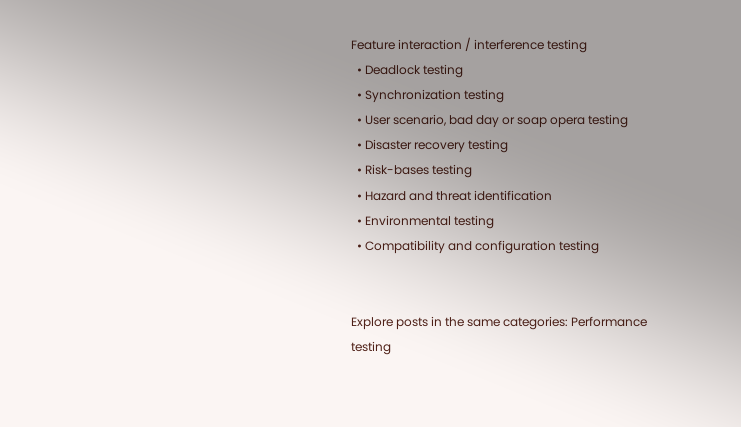Feature interaction / interference testing
  • Deadlock testing
  • Synchronization testing
  • User scenario, bad day or soap opera testing
  • Disaster recovery testing
  • Risk-bases testing
  • Hazard and threat identification
  • Environmental testing
  • Compatibility and configuration testing


Explore posts in the same categories: Performance testing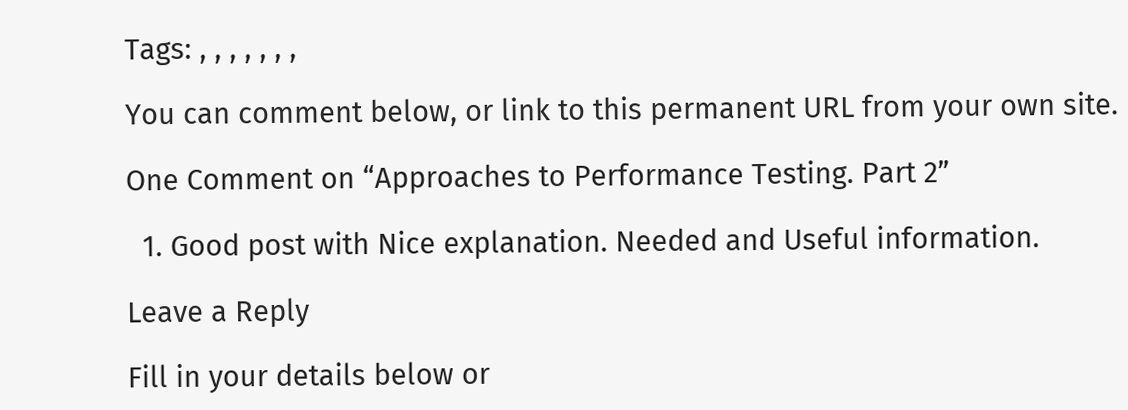Tags: , , , , , , ,

You can comment below, or link to this permanent URL from your own site.

One Comment on “Approaches to Performance Testing. Part 2”

  1. Good post with Nice explanation. Needed and Useful information.

Leave a Reply

Fill in your details below or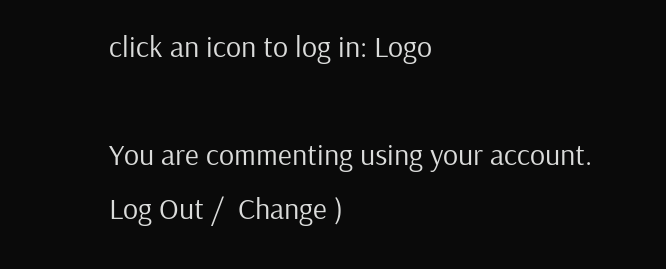click an icon to log in: Logo

You are commenting using your account. Log Out /  Change )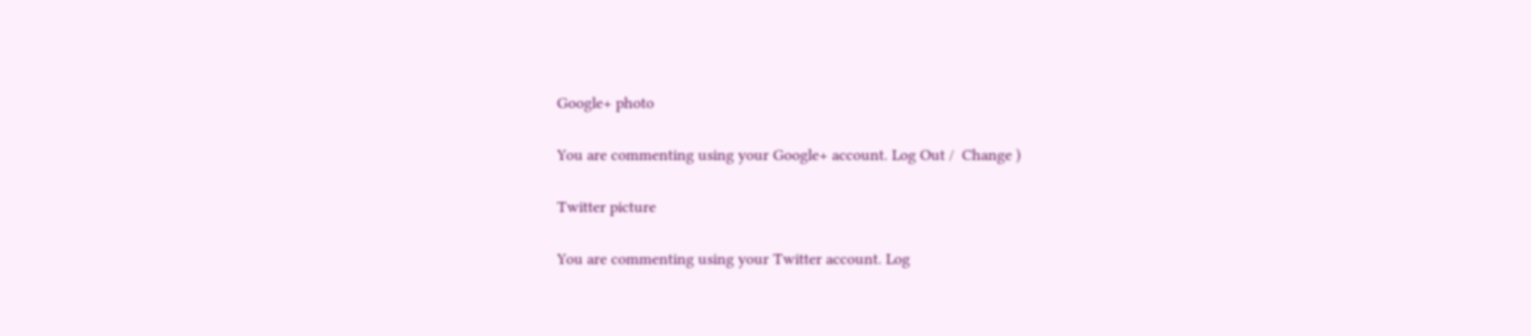Google+ photo

You are commenting using your Google+ account. Log Out /  Change )

Twitter picture

You are commenting using your Twitter account. Log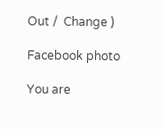Out /  Change )

Facebook photo

You are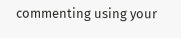commenting using your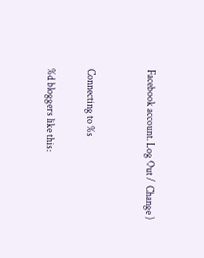Facebook account. Log Out /  Change )


Connecting to %s

%d bloggers like this: